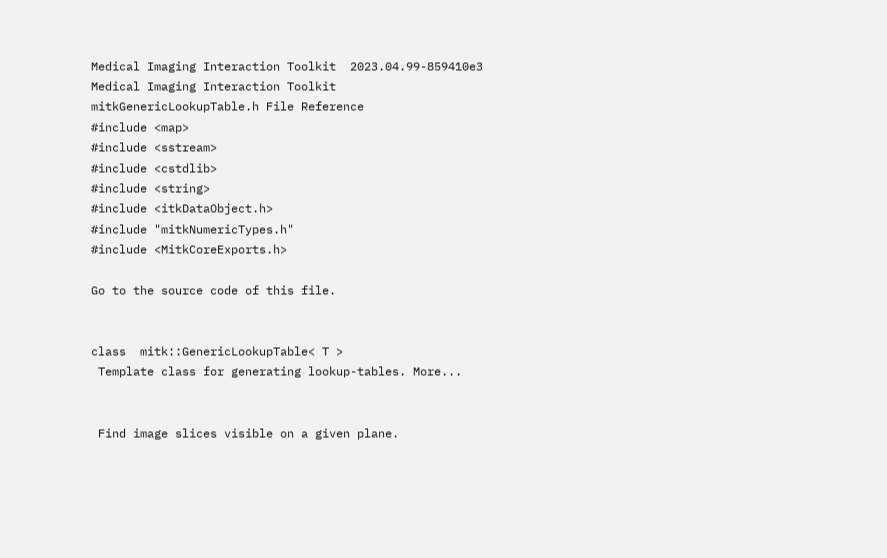Medical Imaging Interaction Toolkit  2023.04.99-859410e3
Medical Imaging Interaction Toolkit
mitkGenericLookupTable.h File Reference
#include <map>
#include <sstream>
#include <cstdlib>
#include <string>
#include <itkDataObject.h>
#include "mitkNumericTypes.h"
#include <MitkCoreExports.h>

Go to the source code of this file.


class  mitk::GenericLookupTable< T >
 Template class for generating lookup-tables. More...


 Find image slices visible on a given plane.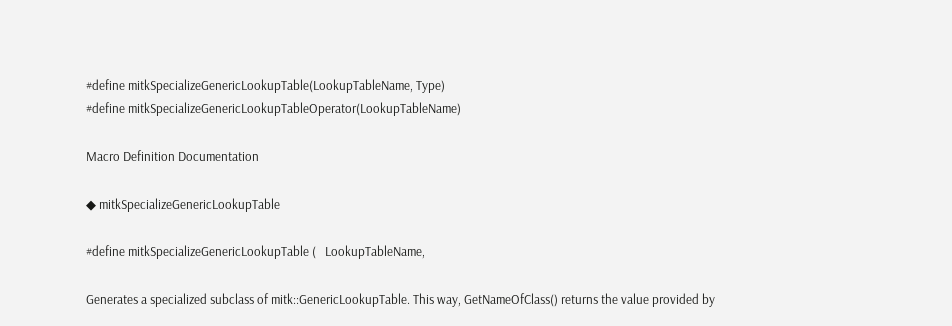#define mitkSpecializeGenericLookupTable(LookupTableName, Type)
#define mitkSpecializeGenericLookupTableOperator(LookupTableName)

Macro Definition Documentation

◆ mitkSpecializeGenericLookupTable

#define mitkSpecializeGenericLookupTable (   LookupTableName,

Generates a specialized subclass of mitk::GenericLookupTable. This way, GetNameOfClass() returns the value provided by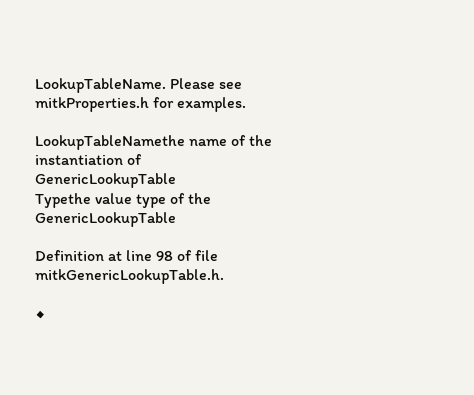LookupTableName. Please see mitkProperties.h for examples.

LookupTableNamethe name of the instantiation of GenericLookupTable
Typethe value type of the GenericLookupTable

Definition at line 98 of file mitkGenericLookupTable.h.

◆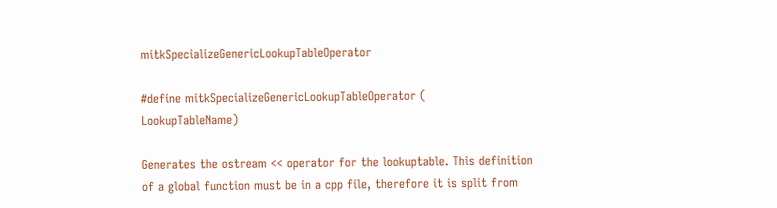mitkSpecializeGenericLookupTableOperator

#define mitkSpecializeGenericLookupTableOperator (   LookupTableName)

Generates the ostream << operator for the lookuptable. This definition of a global function must be in a cpp file, therefore it is split from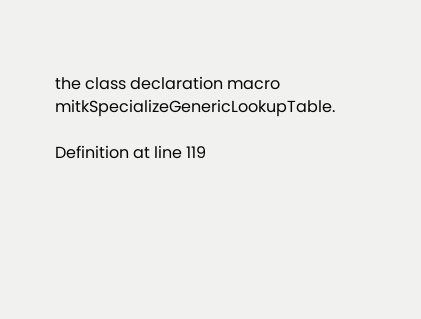the class declaration macro mitkSpecializeGenericLookupTable.

Definition at line 119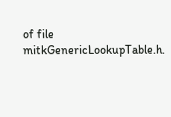of file mitkGenericLookupTable.h.